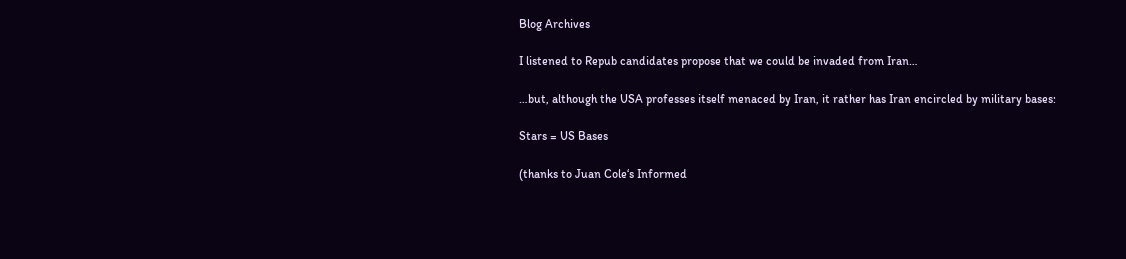Blog Archives

I listened to Repub candidates propose that we could be invaded from Iran…

…but, although the USA professes itself menaced by Iran, it rather has Iran encircled by military bases:

Stars = US Bases

(thanks to Juan Cole‘s Informed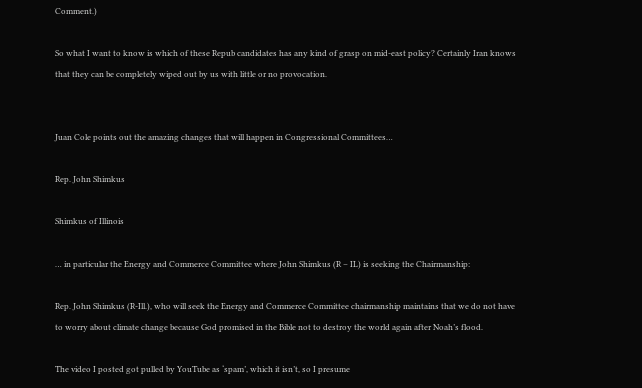Comment.)

So what I want to know is which of these Repub candidates has any kind of grasp on mid-east policy? Certainly Iran knows that they can be completely wiped out by us with little or no provocation.


Juan Cole points out the amazing changes that will happen in Congressional Committees…

Rep. John Shimkus

Shimkus of Illinois

… in particular the Energy and Commerce Committee where John Shimkus (R – IL) is seeking the Chairmanship:

Rep. John Shimkus (R-Ill.), who will seek the Energy and Commerce Committee chairmanship maintains that we do not have to worry about climate change because God promised in the Bible not to destroy the world again after Noah’s flood.

The video I posted got pulled by YouTube as ‘spam’, which it isn’t, so I presume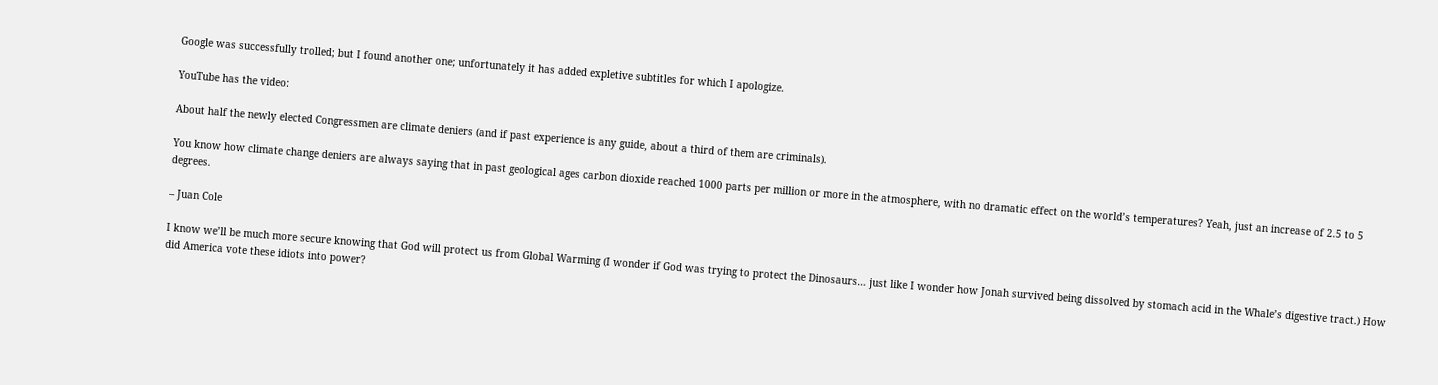Google was successfully trolled; but I found another one; unfortunately it has added expletive subtitles for which I apologize.

YouTube has the video:

About half the newly elected Congressmen are climate deniers (and if past experience is any guide, about a third of them are criminals).

You know how climate change deniers are always saying that in past geological ages carbon dioxide reached 1000 parts per million or more in the atmosphere, with no dramatic effect on the world’s temperatures? Yeah, just an increase of 2.5 to 5 degrees.

– Juan Cole

I know we’ll be much more secure knowing that God will protect us from Global Warming (I wonder if God was trying to protect the Dinosaurs… just like I wonder how Jonah survived being dissolved by stomach acid in the Whale’s digestive tract.) How did America vote these idiots into power?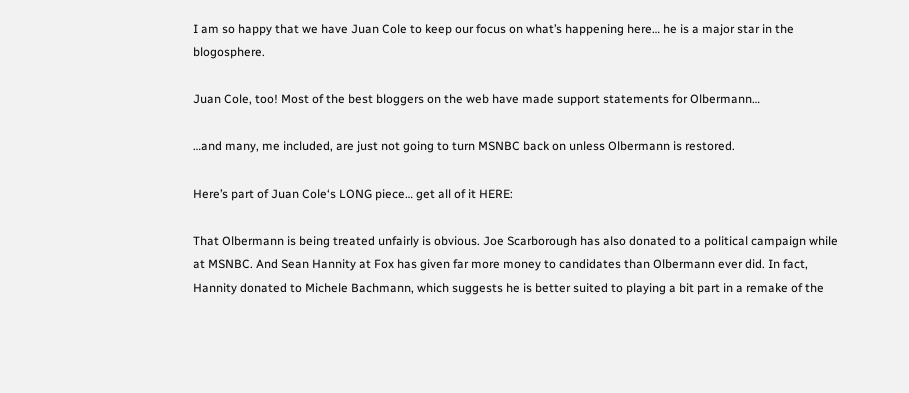I am so happy that we have Juan Cole to keep our focus on what’s happening here… he is a major star in the blogosphere.

Juan Cole, too! Most of the best bloggers on the web have made support statements for Olbermann…

…and many, me included, are just not going to turn MSNBC back on unless Olbermann is restored.

Here’s part of Juan Cole‘s LONG piece… get all of it HERE:

That Olbermann is being treated unfairly is obvious. Joe Scarborough has also donated to a political campaign while at MSNBC. And Sean Hannity at Fox has given far more money to candidates than Olbermann ever did. In fact, Hannity donated to Michele Bachmann, which suggests he is better suited to playing a bit part in a remake of the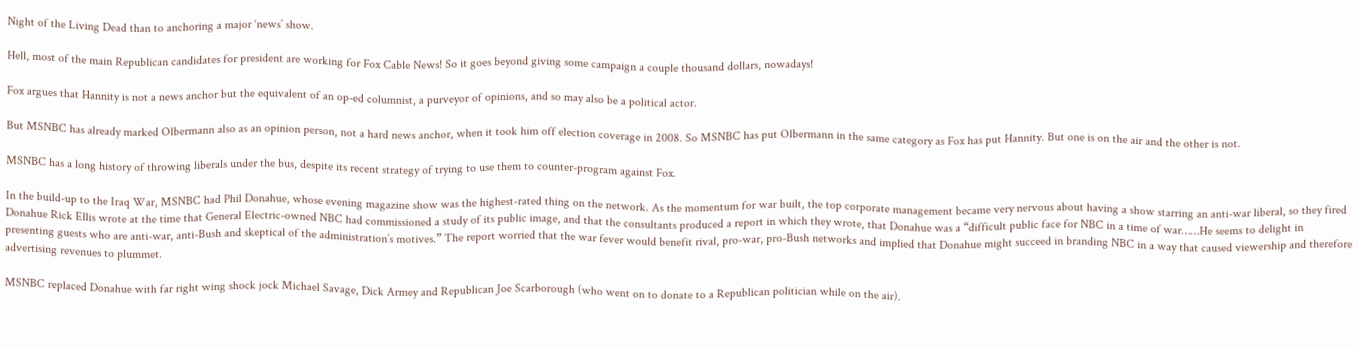Night of the Living Dead than to anchoring a major ‘news’ show.

Hell, most of the main Republican candidates for president are working for Fox Cable News! So it goes beyond giving some campaign a couple thousand dollars, nowadays!

Fox argues that Hannity is not a news anchor but the equivalent of an op-ed columnist, a purveyor of opinions, and so may also be a political actor.

But MSNBC has already marked Olbermann also as an opinion person, not a hard news anchor, when it took him off election coverage in 2008. So MSNBC has put Olbermann in the same category as Fox has put Hannity. But one is on the air and the other is not.

MSNBC has a long history of throwing liberals under the bus, despite its recent strategy of trying to use them to counter-program against Fox.

In the build-up to the Iraq War, MSNBC had Phil Donahue, whose evening magazine show was the highest-rated thing on the network. As the momentum for war built, the top corporate management became very nervous about having a show starring an anti-war liberal, so they fired Donahue Rick Ellis wrote at the time that General Electric-owned NBC had commissioned a study of its public image, and that the consultants produced a report in which they wrote, that Donahue was a “difficult public face for NBC in a time of war……He seems to delight in presenting guests who are anti-war, anti-Bush and skeptical of the administration’s motives.” The report worried that the war fever would benefit rival, pro-war, pro-Bush networks and implied that Donahue might succeed in branding NBC in a way that caused viewership and therefore advertising revenues to plummet.

MSNBC replaced Donahue with far right wing shock jock Michael Savage, Dick Armey and Republican Joe Scarborough (who went on to donate to a Republican politician while on the air).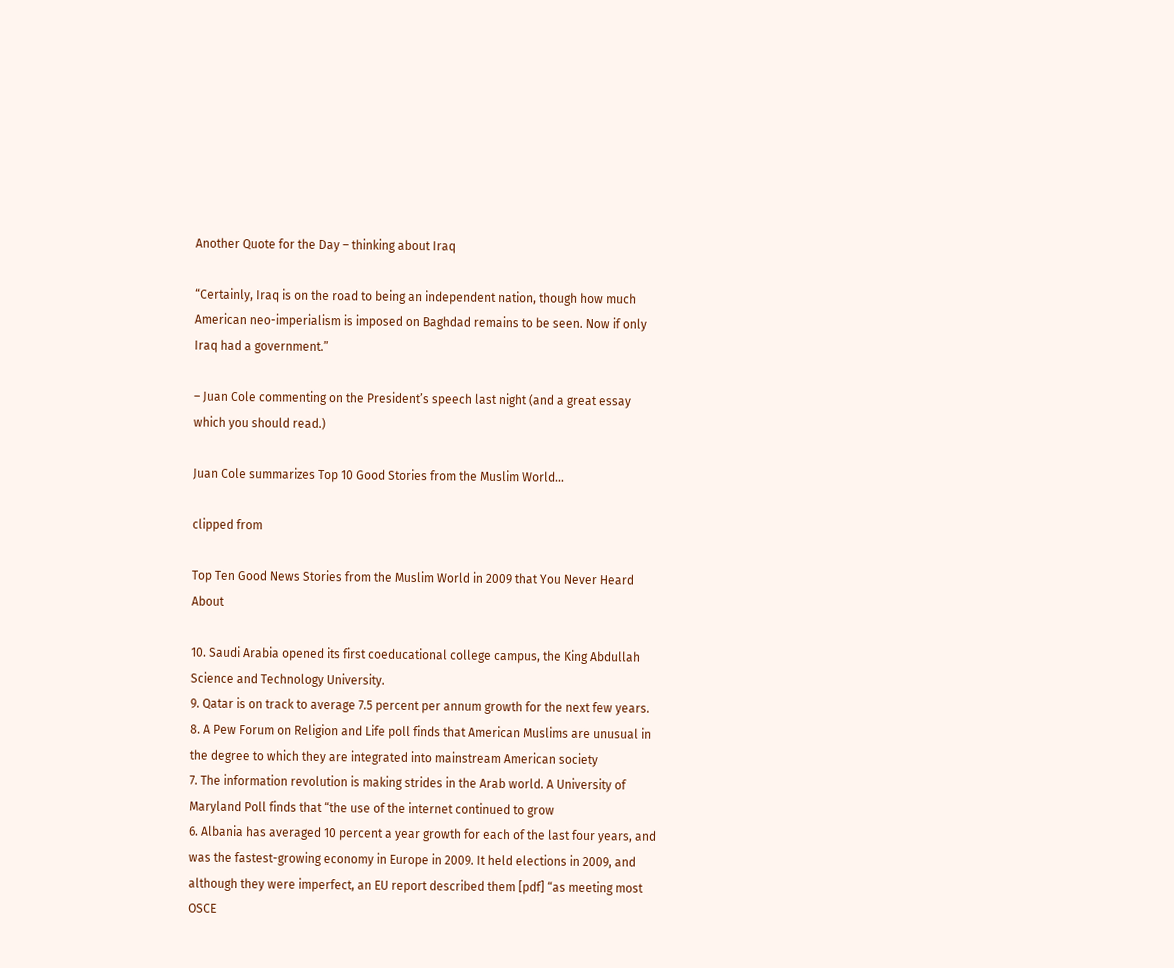Another Quote for the Day – thinking about Iraq

“Certainly, Iraq is on the road to being an independent nation, though how much American neo-imperialism is imposed on Baghdad remains to be seen. Now if only Iraq had a government.”

– Juan Cole commenting on the President’s speech last night (and a great essay which you should read.)

Juan Cole summarizes Top 10 Good Stories from the Muslim World…

clipped from

Top Ten Good News Stories from the Muslim World in 2009 that You Never Heard About

10. Saudi Arabia opened its first coeducational college campus, the King Abdullah Science and Technology University.
9. Qatar is on track to average 7.5 percent per annum growth for the next few years.
8. A Pew Forum on Religion and Life poll finds that American Muslims are unusual in the degree to which they are integrated into mainstream American society
7. The information revolution is making strides in the Arab world. A University of Maryland Poll finds that “the use of the internet continued to grow
6. Albania has averaged 10 percent a year growth for each of the last four years, and was the fastest-growing economy in Europe in 2009. It held elections in 2009, and although they were imperfect, an EU report described them [pdf] “as meeting most OSCE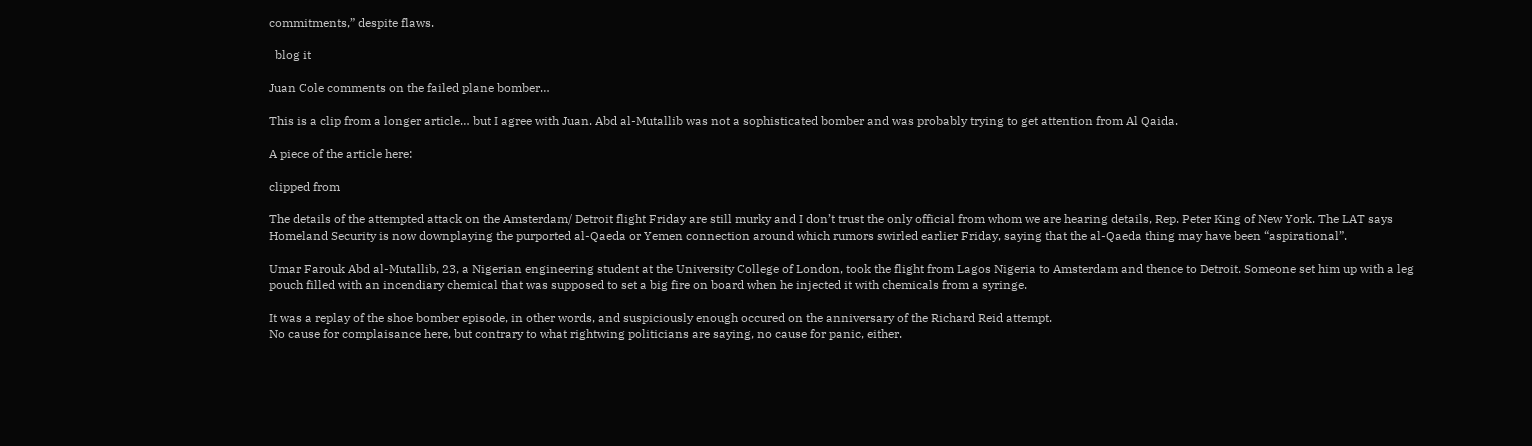commitments,” despite flaws.

  blog it

Juan Cole comments on the failed plane bomber…

This is a clip from a longer article… but I agree with Juan. Abd al-Mutallib was not a sophisticated bomber and was probably trying to get attention from Al Qaida.

A piece of the article here:

clipped from

The details of the attempted attack on the Amsterdam/ Detroit flight Friday are still murky and I don’t trust the only official from whom we are hearing details, Rep. Peter King of New York. The LAT says Homeland Security is now downplaying the purported al-Qaeda or Yemen connection around which rumors swirled earlier Friday, saying that the al-Qaeda thing may have been “aspirational”.

Umar Farouk Abd al-Mutallib, 23, a Nigerian engineering student at the University College of London, took the flight from Lagos Nigeria to Amsterdam and thence to Detroit. Someone set him up with a leg pouch filled with an incendiary chemical that was supposed to set a big fire on board when he injected it with chemicals from a syringe.

It was a replay of the shoe bomber episode, in other words, and suspiciously enough occured on the anniversary of the Richard Reid attempt.
No cause for complaisance here, but contrary to what rightwing politicians are saying, no cause for panic, either.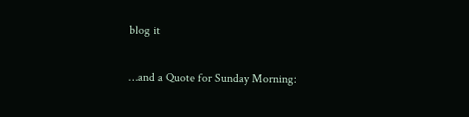blog it

…and a Quote for Sunday Morning: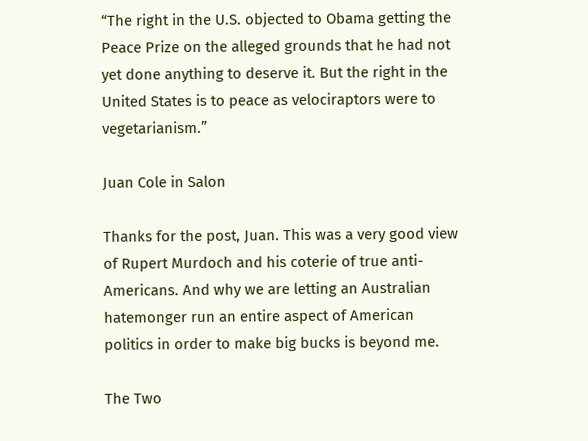“The right in the U.S. objected to Obama getting the Peace Prize on the alleged grounds that he had not yet done anything to deserve it. But the right in the United States is to peace as velociraptors were to vegetarianism.”

Juan Cole in Salon

Thanks for the post, Juan. This was a very good view of Rupert Murdoch and his coterie of true anti-Americans. And why we are letting an Australian hatemonger run an entire aspect of American politics in order to make big bucks is beyond me.

The Two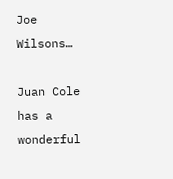Joe Wilsons…

Juan Cole has a wonderful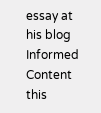essay at his blog Informed Content this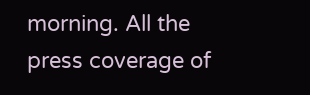morning. All the press coverage of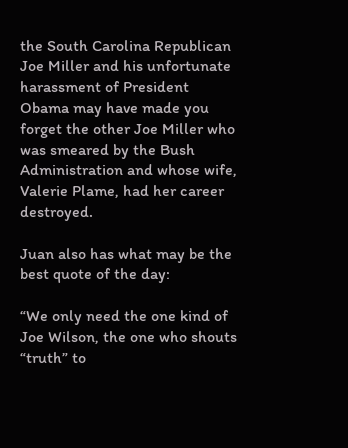the South Carolina Republican Joe Miller and his unfortunate harassment of President Obama may have made you forget the other Joe Miller who was smeared by the Bush Administration and whose wife, Valerie Plame, had her career destroyed.

Juan also has what may be the best quote of the day:

“We only need the one kind of Joe Wilson, the one who shouts “truth” to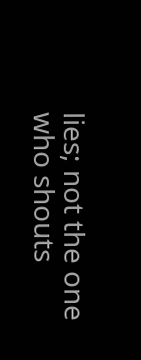lies; not the one who shouts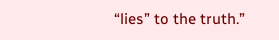“lies” to the truth.”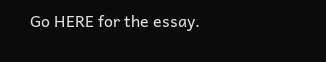Go HERE for the essay.